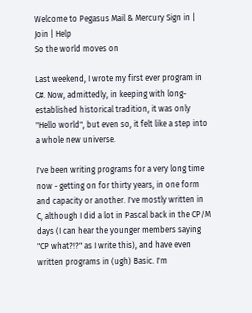Welcome to Pegasus Mail & Mercury Sign in | Join | Help
So the world moves on

Last weekend, I wrote my first ever program in C#. Now, admittedly, in keeping with long-established historical tradition, it was only "Hello world", but even so, it felt like a step into a whole new universe.

I've been writing programs for a very long time now - getting on for thirty years, in one form and capacity or another. I've mostly written in C, although I did a lot in Pascal back in the CP/M days (I can hear the younger members saying "CP what?!?" as I write this), and have even written programs in (ugh) Basic. I'm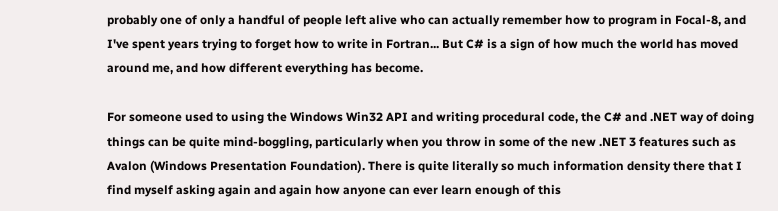probably one of only a handful of people left alive who can actually remember how to program in Focal-8, and I've spent years trying to forget how to write in Fortran... But C# is a sign of how much the world has moved around me, and how different everything has become.

For someone used to using the Windows Win32 API and writing procedural code, the C# and .NET way of doing things can be quite mind-boggling, particularly when you throw in some of the new .NET 3 features such as Avalon (Windows Presentation Foundation). There is quite literally so much information density there that I find myself asking again and again how anyone can ever learn enough of this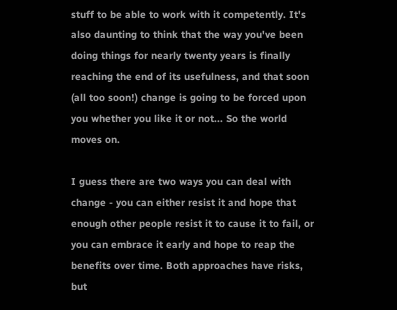stuff to be able to work with it competently. It's also daunting to think that the way you've been doing things for nearly twenty years is finally reaching the end of its usefulness, and that soon (all too soon!) change is going to be forced upon you whether you like it or not... So the world moves on.

I guess there are two ways you can deal with change - you can either resist it and hope that enough other people resist it to cause it to fail, or you can embrace it early and hope to reap the benefits over time. Both approaches have risks, but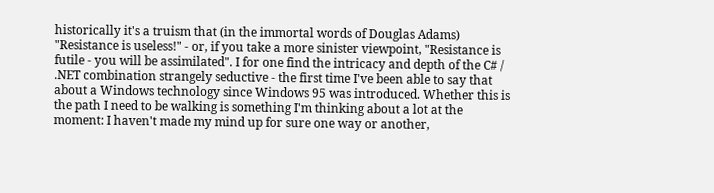historically it's a truism that (in the immortal words of Douglas Adams) "Resistance is useless!" - or, if you take a more sinister viewpoint, "Resistance is futile - you will be assimilated". I for one find the intricacy and depth of the C# / .NET combination strangely seductive - the first time I've been able to say that about a Windows technology since Windows 95 was introduced. Whether this is the path I need to be walking is something I'm thinking about a lot at the moment: I haven't made my mind up for sure one way or another,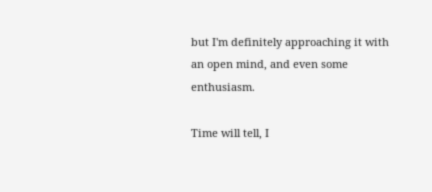but I'm definitely approaching it with an open mind, and even some enthusiasm.

Time will tell, I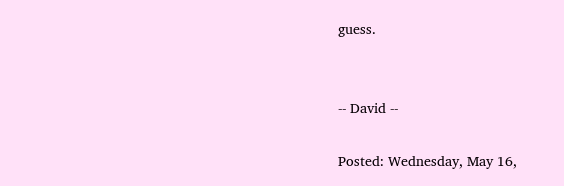guess.


-- David --

Posted: Wednesday, May 16,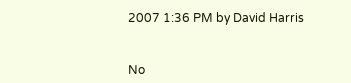2007 1:36 PM by David Harris


No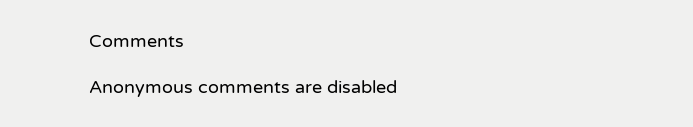Comments

Anonymous comments are disabled